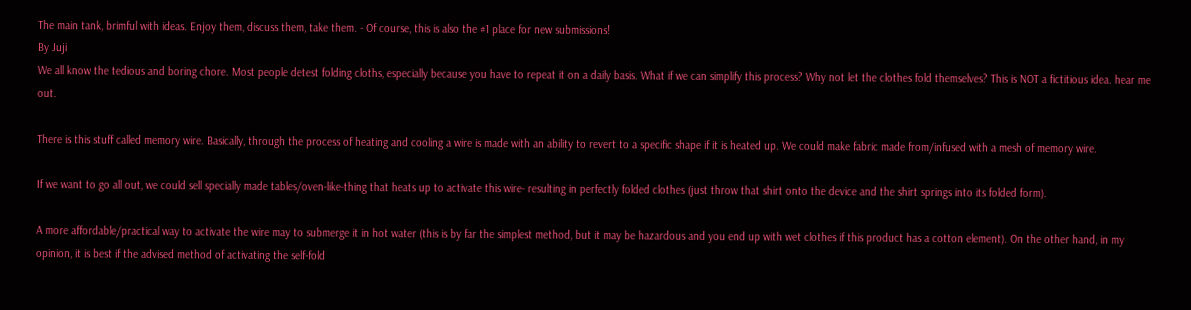The main tank, brimful with ideas. Enjoy them, discuss them, take them. - Of course, this is also the #1 place for new submissions!
By Juji
We all know the tedious and boring chore. Most people detest folding cloths, especially because you have to repeat it on a daily basis. What if we can simplify this process? Why not let the clothes fold themselves? This is NOT a fictitious idea. hear me out.

There is this stuff called memory wire. Basically, through the process of heating and cooling a wire is made with an ability to revert to a specific shape if it is heated up. We could make fabric made from/infused with a mesh of memory wire.

If we want to go all out, we could sell specially made tables/oven-like-thing that heats up to activate this wire- resulting in perfectly folded clothes (just throw that shirt onto the device and the shirt springs into its folded form).

A more affordable/practical way to activate the wire may to submerge it in hot water (this is by far the simplest method, but it may be hazardous and you end up with wet clothes if this product has a cotton element). On the other hand, in my opinion, it is best if the advised method of activating the self-fold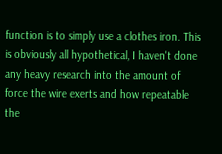function is to simply use a clothes iron. This is obviously all hypothetical, I haven't done any heavy research into the amount of force the wire exerts and how repeatable the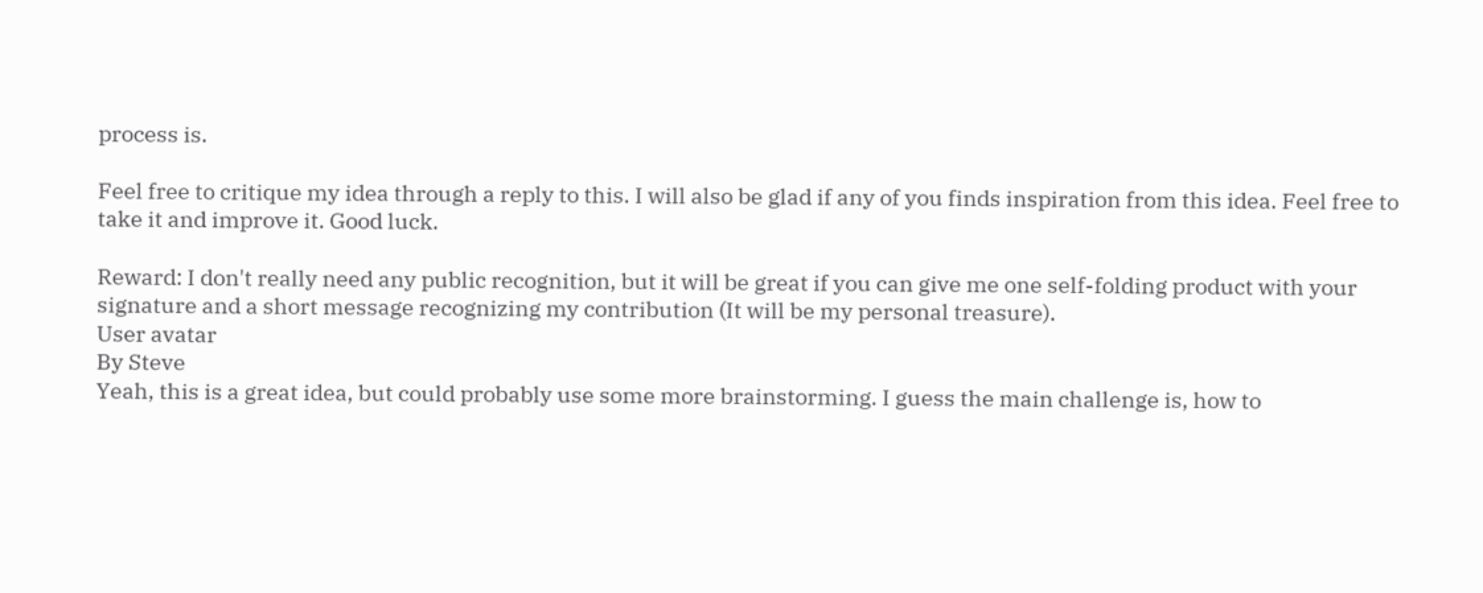process is.

Feel free to critique my idea through a reply to this. I will also be glad if any of you finds inspiration from this idea. Feel free to take it and improve it. Good luck.

Reward: I don't really need any public recognition, but it will be great if you can give me one self-folding product with your signature and a short message recognizing my contribution (It will be my personal treasure).
User avatar
By Steve
Yeah, this is a great idea, but could probably use some more brainstorming. I guess the main challenge is, how to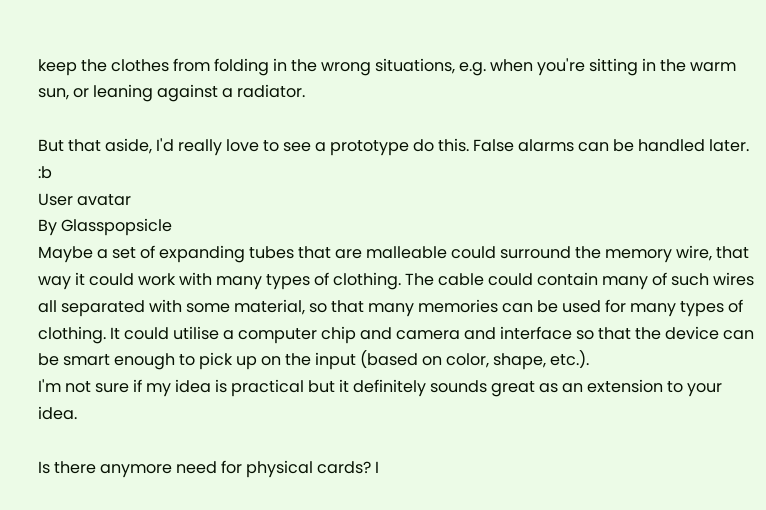keep the clothes from folding in the wrong situations, e.g. when you're sitting in the warm sun, or leaning against a radiator.

But that aside, I'd really love to see a prototype do this. False alarms can be handled later. :b
User avatar
By Glasspopsicle
Maybe a set of expanding tubes that are malleable could surround the memory wire, that way it could work with many types of clothing. The cable could contain many of such wires all separated with some material, so that many memories can be used for many types of clothing. It could utilise a computer chip and camera and interface so that the device can be smart enough to pick up on the input (based on color, shape, etc.).
I'm not sure if my idea is practical but it definitely sounds great as an extension to your idea.

Is there anymore need for physical cards? I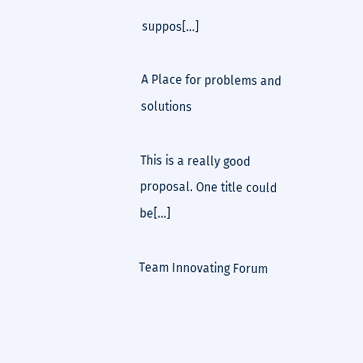suppos[…]

A Place for problems and solutions

This is a really good proposal. One title could be[…]

Team Innovating Forum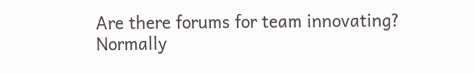Are there forums for team innovating? Normally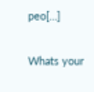peo[…]

Whats your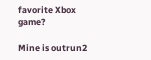favorite Xbox game?

Mine is outrun2